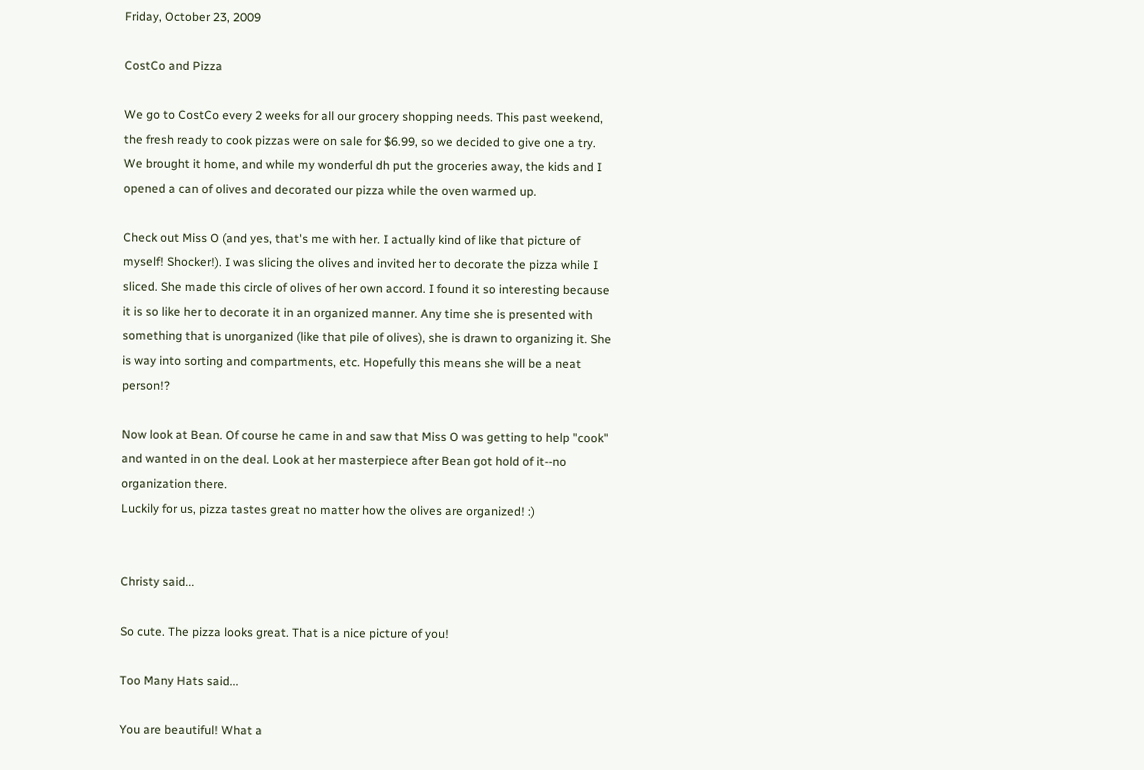Friday, October 23, 2009

CostCo and Pizza

We go to CostCo every 2 weeks for all our grocery shopping needs. This past weekend, the fresh ready to cook pizzas were on sale for $6.99, so we decided to give one a try. We brought it home, and while my wonderful dh put the groceries away, the kids and I opened a can of olives and decorated our pizza while the oven warmed up.

Check out Miss O (and yes, that's me with her. I actually kind of like that picture of myself! Shocker!). I was slicing the olives and invited her to decorate the pizza while I sliced. She made this circle of olives of her own accord. I found it so interesting because it is so like her to decorate it in an organized manner. Any time she is presented with something that is unorganized (like that pile of olives), she is drawn to organizing it. She is way into sorting and compartments, etc. Hopefully this means she will be a neat person!?

Now look at Bean. Of course he came in and saw that Miss O was getting to help "cook" and wanted in on the deal. Look at her masterpiece after Bean got hold of it--no organization there.
Luckily for us, pizza tastes great no matter how the olives are organized! :)


Christy said...

So cute. The pizza looks great. That is a nice picture of you!

Too Many Hats said...

You are beautiful! What a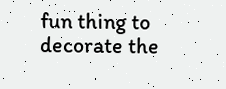fun thing to decorate the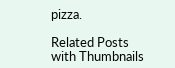pizza.

Related Posts with Thumbnails